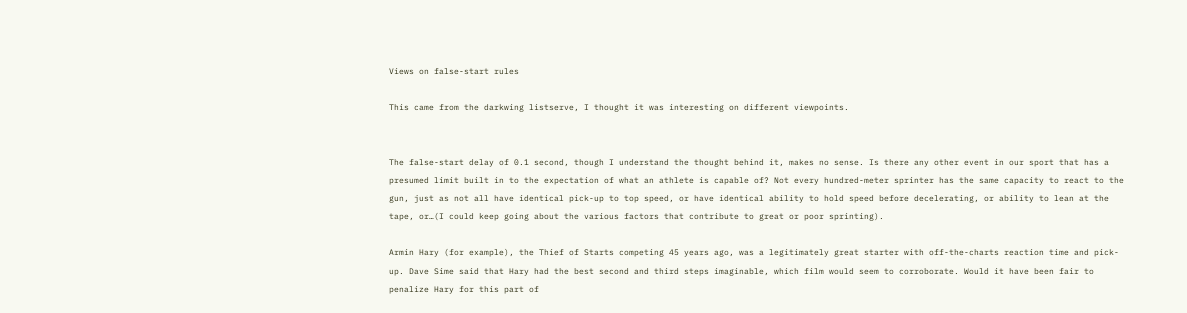Views on false-start rules

This came from the darkwing listserve, I thought it was interesting on different viewpoints.


The false-start delay of 0.1 second, though I understand the thought behind it, makes no sense. Is there any other event in our sport that has a presumed limit built in to the expectation of what an athlete is capable of? Not every hundred-meter sprinter has the same capacity to react to the gun, just as not all have identical pick-up to top speed, or have identical ability to hold speed before decelerating, or ability to lean at the tape, or…(I could keep going about the various factors that contribute to great or poor sprinting).

Armin Hary (for example), the Thief of Starts competing 45 years ago, was a legitimately great starter with off-the-charts reaction time and pick-up. Dave Sime said that Hary had the best second and third steps imaginable, which film would seem to corroborate. Would it have been fair to penalize Hary for this part of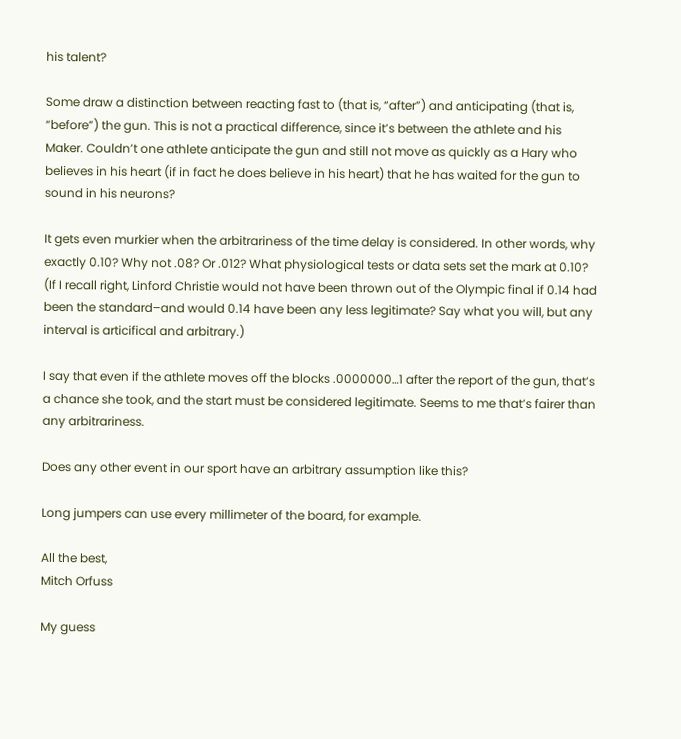his talent?

Some draw a distinction between reacting fast to (that is, “after”) and anticipating (that is, “before”) the gun. This is not a practical difference, since it’s between the athlete and his Maker. Couldn’t one athlete anticipate the gun and still not move as quickly as a Hary who believes in his heart (if in fact he does believe in his heart) that he has waited for the gun to sound in his neurons?

It gets even murkier when the arbitrariness of the time delay is considered. In other words, why exactly 0.10? Why not .08? Or .012? What physiological tests or data sets set the mark at 0.10? (If I recall right, Linford Christie would not have been thrown out of the Olympic final if 0.14 had been the standard–and would 0.14 have been any less legitimate? Say what you will, but any interval is articifical and arbitrary.)

I say that even if the athlete moves off the blocks .0000000…1 after the report of the gun, that’s a chance she took, and the start must be considered legitimate. Seems to me that’s fairer than any arbitrariness.

Does any other event in our sport have an arbitrary assumption like this?

Long jumpers can use every millimeter of the board, for example.

All the best,
Mitch Orfuss

My guess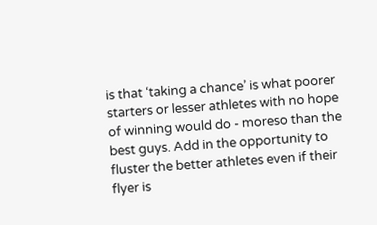is that ‘taking a chance’ is what poorer starters or lesser athletes with no hope of winning would do - moreso than the best guys. Add in the opportunity to fluster the better athletes even if their flyer is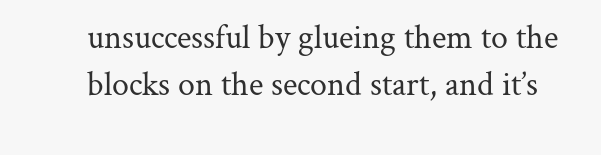unsuccessful by glueing them to the blocks on the second start, and it’s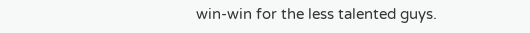win-win for the less talented guys.